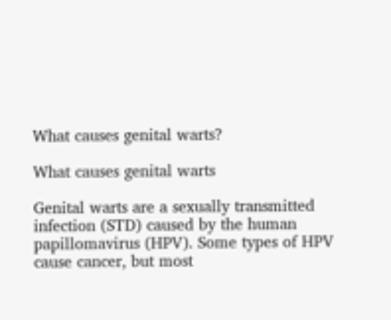What causes genital warts?

What causes genital warts

Genital warts are a sexually transmitted infection (STD) caused by the human papillomavirus (HPV). Some types of HPV cause cancer, but most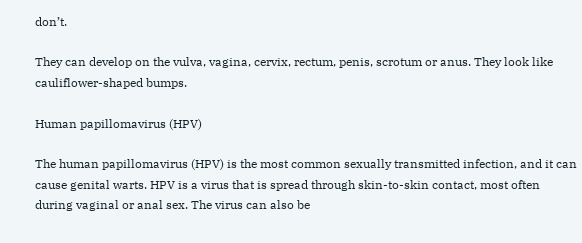don’t.

They can develop on the vulva, vagina, cervix, rectum, penis, scrotum or anus. They look like cauliflower-shaped bumps.

Human papillomavirus (HPV)

The human papillomavirus (HPV) is the most common sexually transmitted infection, and it can cause genital warts. HPV is a virus that is spread through skin-to-skin contact, most often during vaginal or anal sex. The virus can also be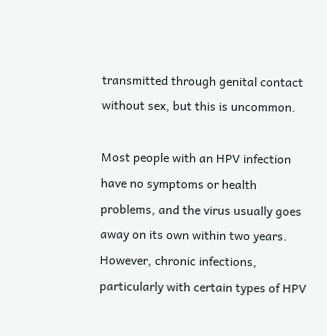transmitted through genital contact without sex, but this is uncommon.

Most people with an HPV infection have no symptoms or health problems, and the virus usually goes away on its own within two years. However, chronic infections, particularly with certain types of HPV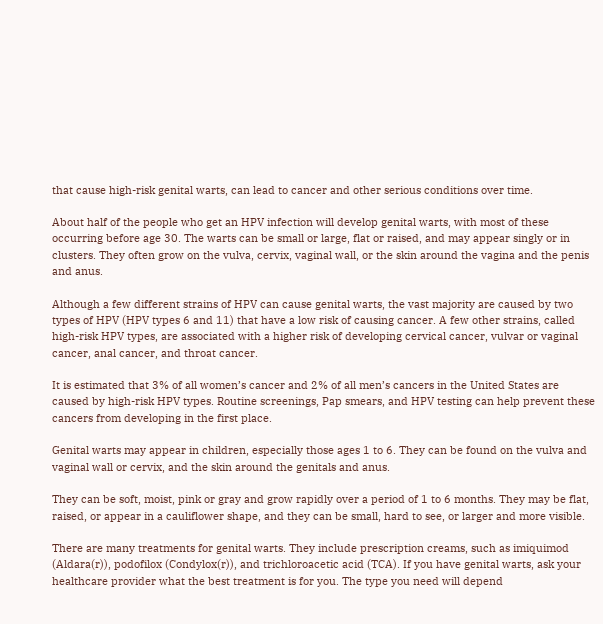that cause high-risk genital warts, can lead to cancer and other serious conditions over time.

About half of the people who get an HPV infection will develop genital warts, with most of these occurring before age 30. The warts can be small or large, flat or raised, and may appear singly or in clusters. They often grow on the vulva, cervix, vaginal wall, or the skin around the vagina and the penis and anus.

Although a few different strains of HPV can cause genital warts, the vast majority are caused by two types of HPV (HPV types 6 and 11) that have a low risk of causing cancer. A few other strains, called high-risk HPV types, are associated with a higher risk of developing cervical cancer, vulvar or vaginal cancer, anal cancer, and throat cancer.

It is estimated that 3% of all women’s cancer and 2% of all men’s cancers in the United States are caused by high-risk HPV types. Routine screenings, Pap smears, and HPV testing can help prevent these cancers from developing in the first place.

Genital warts may appear in children, especially those ages 1 to 6. They can be found on the vulva and vaginal wall or cervix, and the skin around the genitals and anus.

They can be soft, moist, pink or gray and grow rapidly over a period of 1 to 6 months. They may be flat, raised, or appear in a cauliflower shape, and they can be small, hard to see, or larger and more visible.

There are many treatments for genital warts. They include prescription creams, such as imiquimod (Aldara(r)), podofilox (Condylox(r)), and trichloroacetic acid (TCA). If you have genital warts, ask your healthcare provider what the best treatment is for you. The type you need will depend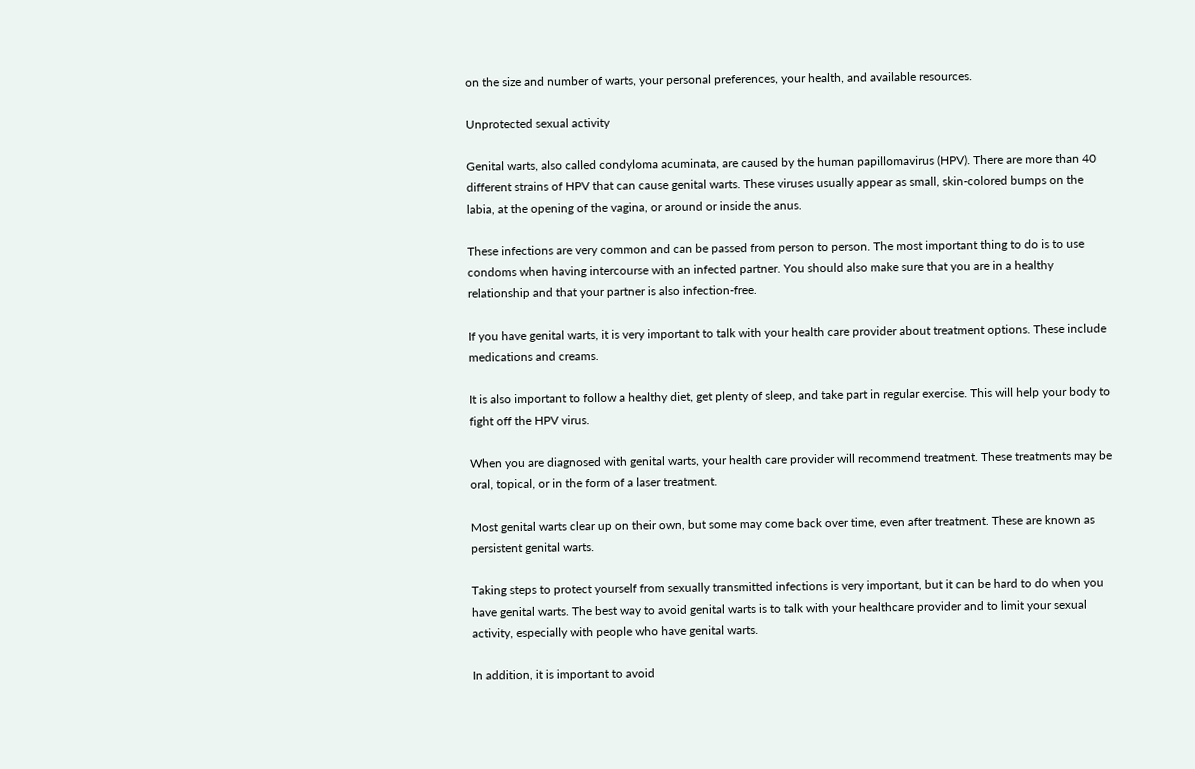on the size and number of warts, your personal preferences, your health, and available resources.

Unprotected sexual activity

Genital warts, also called condyloma acuminata, are caused by the human papillomavirus (HPV). There are more than 40 different strains of HPV that can cause genital warts. These viruses usually appear as small, skin-colored bumps on the labia, at the opening of the vagina, or around or inside the anus.

These infections are very common and can be passed from person to person. The most important thing to do is to use condoms when having intercourse with an infected partner. You should also make sure that you are in a healthy relationship and that your partner is also infection-free.

If you have genital warts, it is very important to talk with your health care provider about treatment options. These include medications and creams.

It is also important to follow a healthy diet, get plenty of sleep, and take part in regular exercise. This will help your body to fight off the HPV virus.

When you are diagnosed with genital warts, your health care provider will recommend treatment. These treatments may be oral, topical, or in the form of a laser treatment.

Most genital warts clear up on their own, but some may come back over time, even after treatment. These are known as persistent genital warts.

Taking steps to protect yourself from sexually transmitted infections is very important, but it can be hard to do when you have genital warts. The best way to avoid genital warts is to talk with your healthcare provider and to limit your sexual activity, especially with people who have genital warts.

In addition, it is important to avoid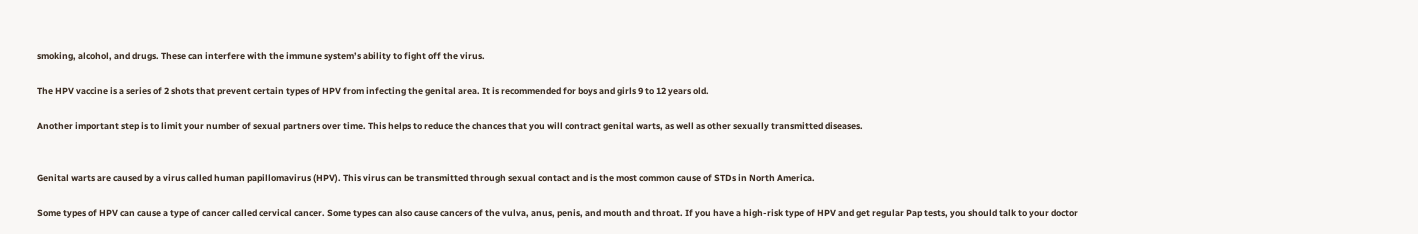smoking, alcohol, and drugs. These can interfere with the immune system’s ability to fight off the virus.

The HPV vaccine is a series of 2 shots that prevent certain types of HPV from infecting the genital area. It is recommended for boys and girls 9 to 12 years old.

Another important step is to limit your number of sexual partners over time. This helps to reduce the chances that you will contract genital warts, as well as other sexually transmitted diseases.


Genital warts are caused by a virus called human papillomavirus (HPV). This virus can be transmitted through sexual contact and is the most common cause of STDs in North America.

Some types of HPV can cause a type of cancer called cervical cancer. Some types can also cause cancers of the vulva, anus, penis, and mouth and throat. If you have a high-risk type of HPV and get regular Pap tests, you should talk to your doctor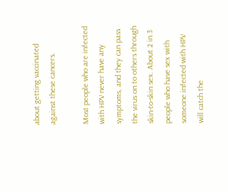about getting vaccinated against these cancers.

Most people who are infected with HPV never have any symptoms, and they can pass the virus on to others through skin-to-skin sex. About 2 in 3 people who have sex with someone infected with HPV will catch the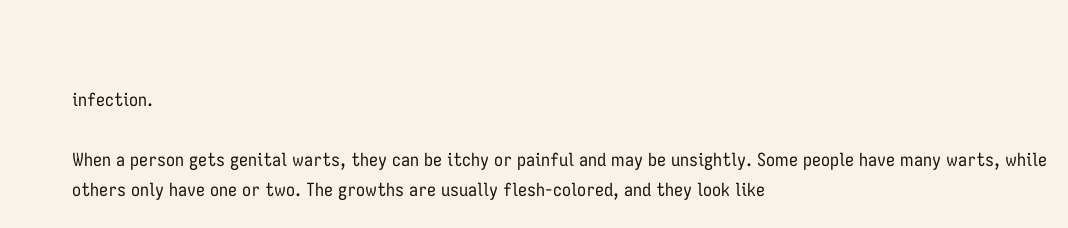infection.

When a person gets genital warts, they can be itchy or painful and may be unsightly. Some people have many warts, while others only have one or two. The growths are usually flesh-colored, and they look like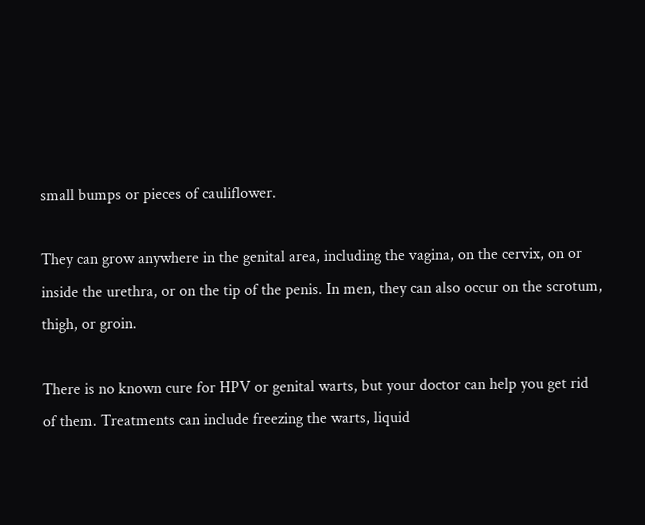small bumps or pieces of cauliflower.

They can grow anywhere in the genital area, including the vagina, on the cervix, on or inside the urethra, or on the tip of the penis. In men, they can also occur on the scrotum, thigh, or groin.

There is no known cure for HPV or genital warts, but your doctor can help you get rid of them. Treatments can include freezing the warts, liquid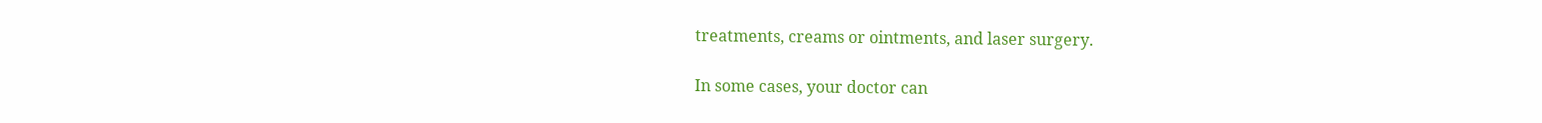treatments, creams or ointments, and laser surgery.

In some cases, your doctor can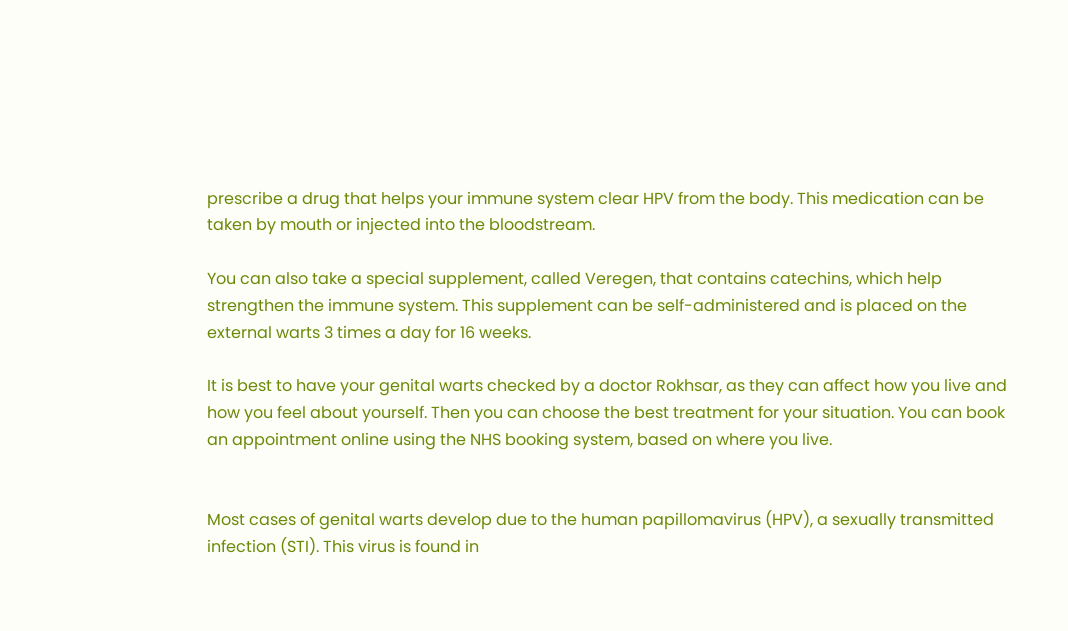prescribe a drug that helps your immune system clear HPV from the body. This medication can be taken by mouth or injected into the bloodstream.

You can also take a special supplement, called Veregen, that contains catechins, which help strengthen the immune system. This supplement can be self-administered and is placed on the external warts 3 times a day for 16 weeks.

It is best to have your genital warts checked by a doctor Rokhsar, as they can affect how you live and how you feel about yourself. Then you can choose the best treatment for your situation. You can book an appointment online using the NHS booking system, based on where you live.


Most cases of genital warts develop due to the human papillomavirus (HPV), a sexually transmitted infection (STI). This virus is found in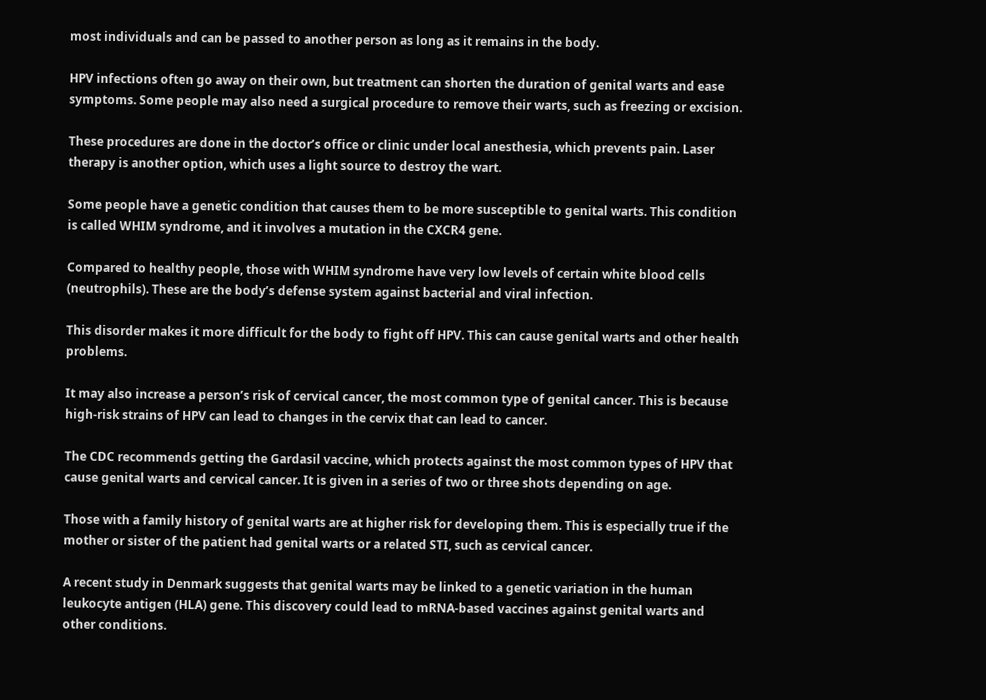most individuals and can be passed to another person as long as it remains in the body.

HPV infections often go away on their own, but treatment can shorten the duration of genital warts and ease symptoms. Some people may also need a surgical procedure to remove their warts, such as freezing or excision.

These procedures are done in the doctor’s office or clinic under local anesthesia, which prevents pain. Laser therapy is another option, which uses a light source to destroy the wart.

Some people have a genetic condition that causes them to be more susceptible to genital warts. This condition is called WHIM syndrome, and it involves a mutation in the CXCR4 gene.

Compared to healthy people, those with WHIM syndrome have very low levels of certain white blood cells (neutrophils). These are the body’s defense system against bacterial and viral infection.

This disorder makes it more difficult for the body to fight off HPV. This can cause genital warts and other health problems.

It may also increase a person’s risk of cervical cancer, the most common type of genital cancer. This is because high-risk strains of HPV can lead to changes in the cervix that can lead to cancer.

The CDC recommends getting the Gardasil vaccine, which protects against the most common types of HPV that cause genital warts and cervical cancer. It is given in a series of two or three shots depending on age.

Those with a family history of genital warts are at higher risk for developing them. This is especially true if the mother or sister of the patient had genital warts or a related STI, such as cervical cancer.

A recent study in Denmark suggests that genital warts may be linked to a genetic variation in the human leukocyte antigen (HLA) gene. This discovery could lead to mRNA-based vaccines against genital warts and other conditions.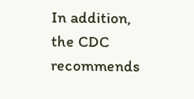In addition, the CDC recommends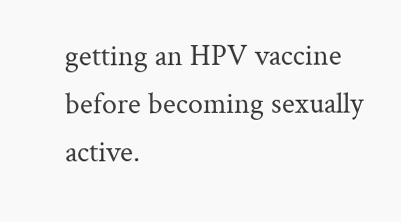getting an HPV vaccine before becoming sexually active.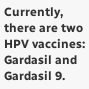Currently, there are two HPV vaccines: Gardasil and Gardasil 9.